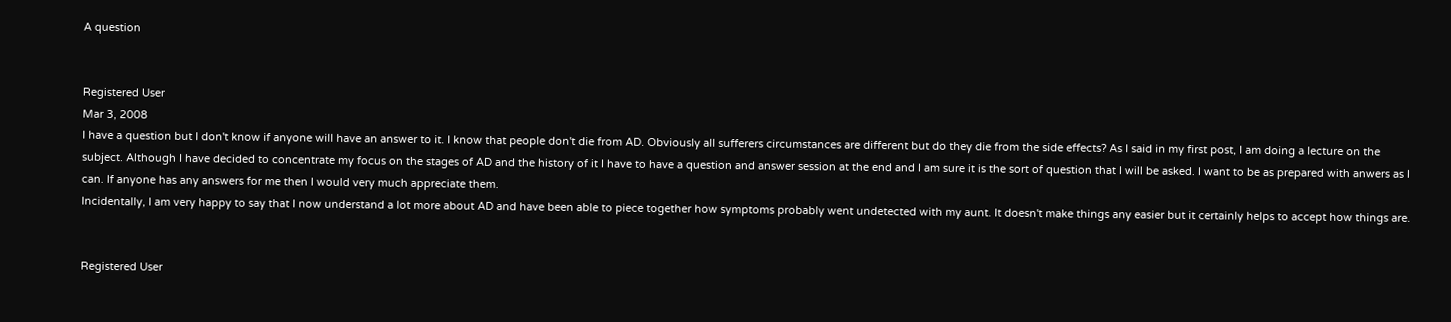A question


Registered User
Mar 3, 2008
I have a question but I don't know if anyone will have an answer to it. I know that people don't die from AD. Obviously all sufferers circumstances are different but do they die from the side effects? As I said in my first post, I am doing a lecture on the subject. Although I have decided to concentrate my focus on the stages of AD and the history of it I have to have a question and answer session at the end and I am sure it is the sort of question that I will be asked. I want to be as prepared with anwers as I can. If anyone has any answers for me then I would very much appreciate them.
Incidentally, I am very happy to say that I now understand a lot more about AD and have been able to piece together how symptoms probably went undetected with my aunt. It doesn't make things any easier but it certainly helps to accept how things are.


Registered User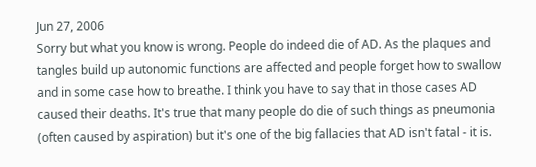Jun 27, 2006
Sorry but what you know is wrong. People do indeed die of AD. As the plaques and tangles build up autonomic functions are affected and people forget how to swallow and in some case how to breathe. I think you have to say that in those cases AD caused their deaths. It's true that many people do die of such things as pneumonia (often caused by aspiration) but it's one of the big fallacies that AD isn't fatal - it is.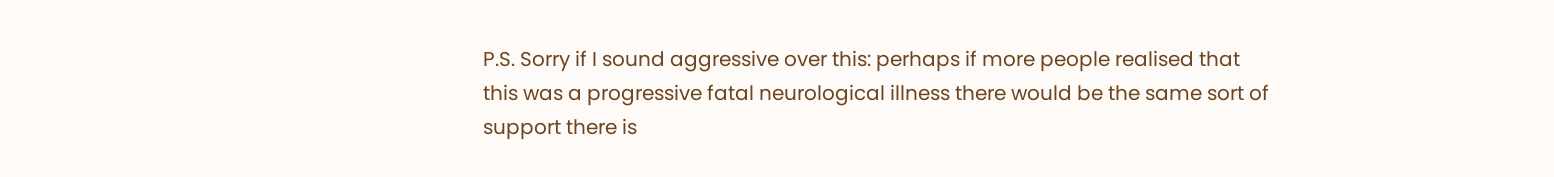P.S. Sorry if I sound aggressive over this: perhaps if more people realised that this was a progressive fatal neurological illness there would be the same sort of support there is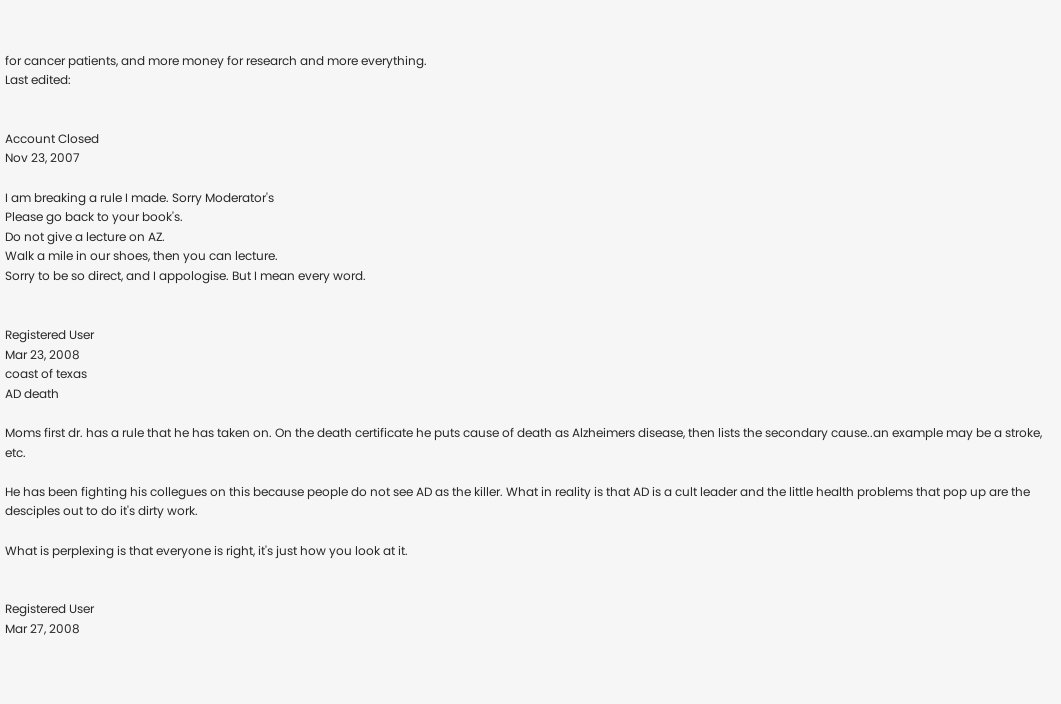for cancer patients, and more money for research and more everything.
Last edited:


Account Closed
Nov 23, 2007

I am breaking a rule I made. Sorry Moderator's
Please go back to your book's.
Do not give a lecture on AZ.
Walk a mile in our shoes, then you can lecture.
Sorry to be so direct, and I appologise. But I mean every word.


Registered User
Mar 23, 2008
coast of texas
AD death

Moms first dr. has a rule that he has taken on. On the death certificate he puts cause of death as Alzheimers disease, then lists the secondary cause..an example may be a stroke, etc.

He has been fighting his collegues on this because people do not see AD as the killer. What in reality is that AD is a cult leader and the little health problems that pop up are the desciples out to do it's dirty work.

What is perplexing is that everyone is right, it's just how you look at it.


Registered User
Mar 27, 2008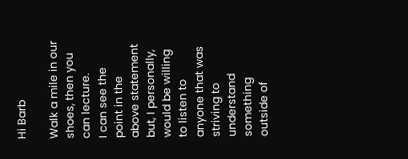Hi Barb

Walk a mile in our shoes, then you can lecture.
I can see the point in the above statement but, I personally, would be willing to listen to anyone that was striving to understand something outside of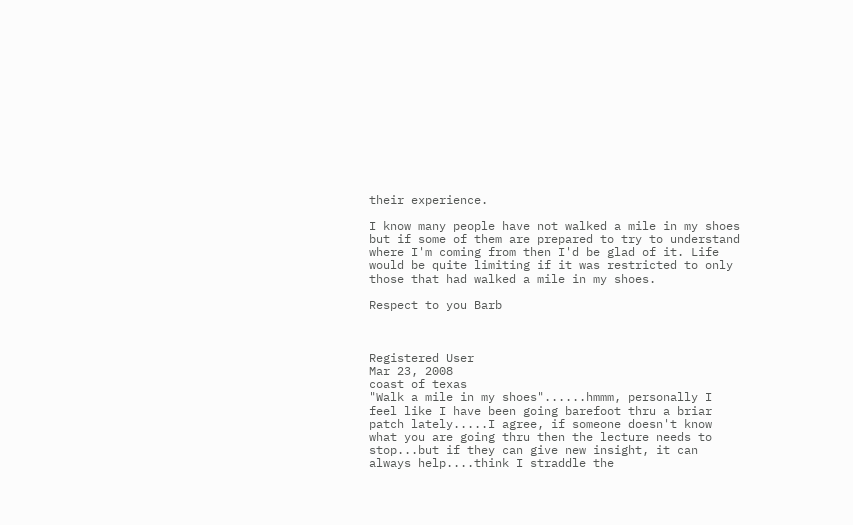their experience.

I know many people have not walked a mile in my shoes but if some of them are prepared to try to understand where I'm coming from then I'd be glad of it. Life would be quite limiting if it was restricted to only those that had walked a mile in my shoes.

Respect to you Barb



Registered User
Mar 23, 2008
coast of texas
"Walk a mile in my shoes"......hmmm, personally I feel like I have been going barefoot thru a briar patch lately.....I agree, if someone doesn't know what you are going thru then the lecture needs to stop...but if they can give new insight, it can always help....think I straddle the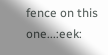fence on this one...:eek: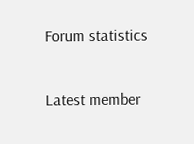Forum statistics

Latest member